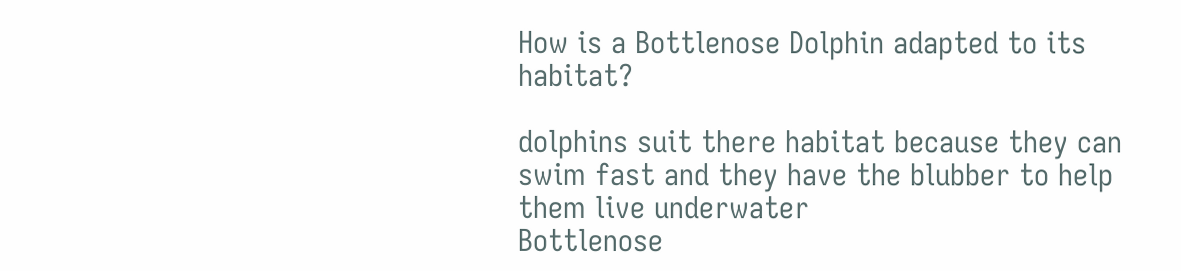How is a Bottlenose Dolphin adapted to its habitat?

dolphins suit there habitat because they can swim fast and they have the blubber to help them live underwater
Bottlenose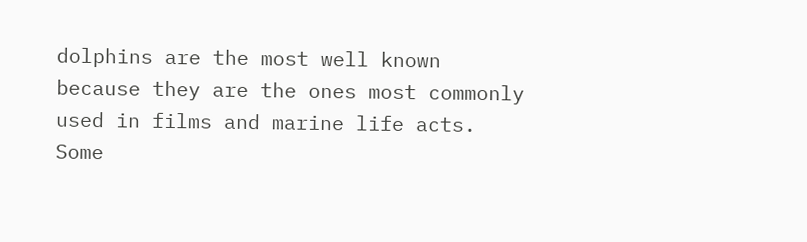dolphins are the most well known because they are the ones most commonly used in films and marine life acts. Some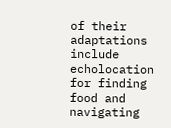of their adaptations include echolocation for finding food and navigating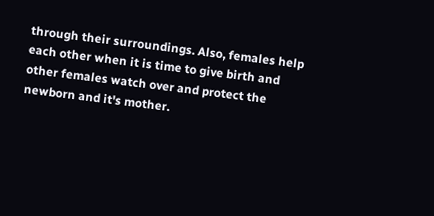through their surroundings. Also, females help each other when it is time to give birth and other females watch over and protect the newborn and it's mother.